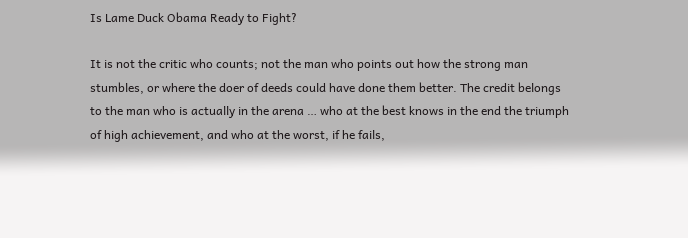Is Lame Duck Obama Ready to Fight?

It is not the critic who counts; not the man who points out how the strong man stumbles, or where the doer of deeds could have done them better. The credit belongs to the man who is actually in the arena … who at the best knows in the end the triumph of high achievement, and who at the worst, if he fails,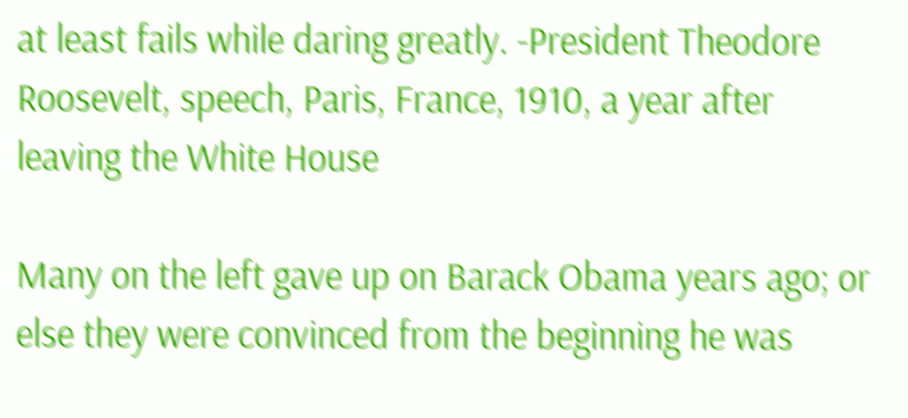at least fails while daring greatly. -President Theodore Roosevelt, speech, Paris, France, 1910, a year after leaving the White House

Many on the left gave up on Barack Obama years ago; or else they were convinced from the beginning he was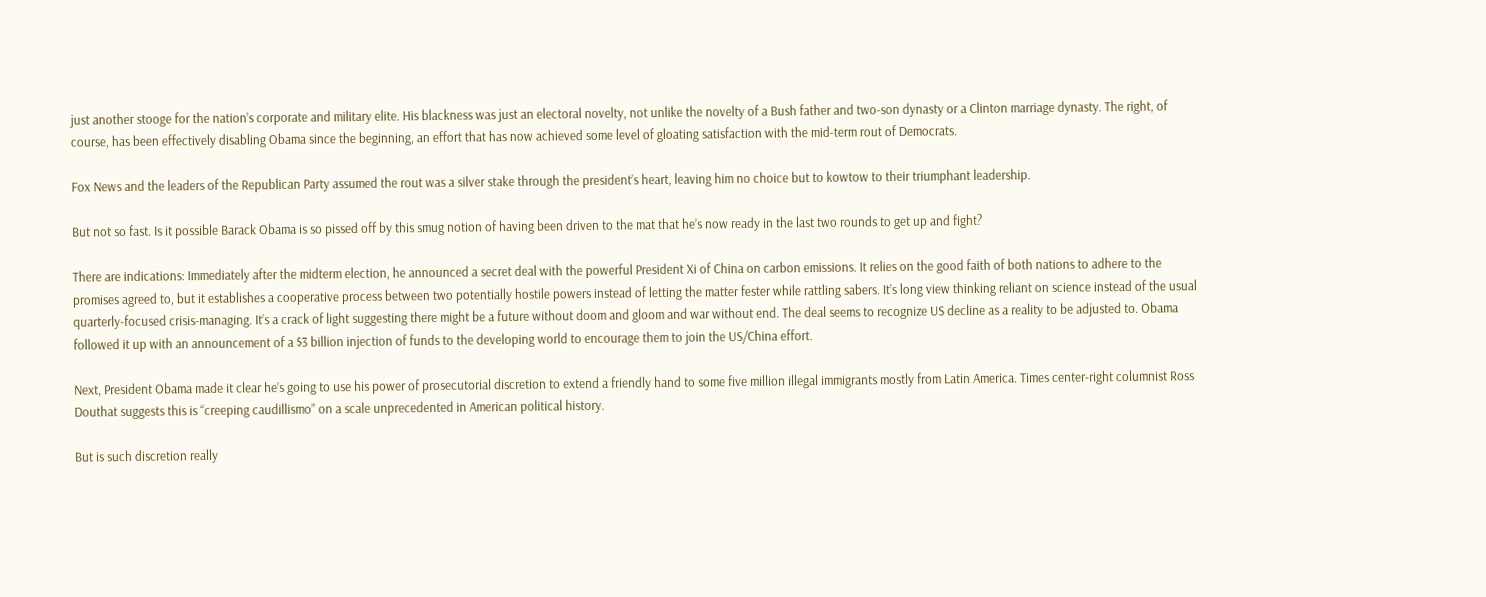just another stooge for the nation’s corporate and military elite. His blackness was just an electoral novelty, not unlike the novelty of a Bush father and two-son dynasty or a Clinton marriage dynasty. The right, of course, has been effectively disabling Obama since the beginning, an effort that has now achieved some level of gloating satisfaction with the mid-term rout of Democrats.

Fox News and the leaders of the Republican Party assumed the rout was a silver stake through the president’s heart, leaving him no choice but to kowtow to their triumphant leadership.

But not so fast. Is it possible Barack Obama is so pissed off by this smug notion of having been driven to the mat that he’s now ready in the last two rounds to get up and fight?

There are indications: Immediately after the midterm election, he announced a secret deal with the powerful President Xi of China on carbon emissions. It relies on the good faith of both nations to adhere to the promises agreed to, but it establishes a cooperative process between two potentially hostile powers instead of letting the matter fester while rattling sabers. It’s long view thinking reliant on science instead of the usual quarterly-focused crisis-managing. It’s a crack of light suggesting there might be a future without doom and gloom and war without end. The deal seems to recognize US decline as a reality to be adjusted to. Obama followed it up with an announcement of a $3 billion injection of funds to the developing world to encourage them to join the US/China effort.

Next, President Obama made it clear he’s going to use his power of prosecutorial discretion to extend a friendly hand to some five million illegal immigrants mostly from Latin America. Times center-right columnist Ross Douthat suggests this is “creeping caudillismo” on a scale unprecedented in American political history.

But is such discretion really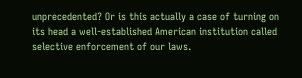unprecedented? Or is this actually a case of turning on its head a well-established American institution called selective enforcement of our laws.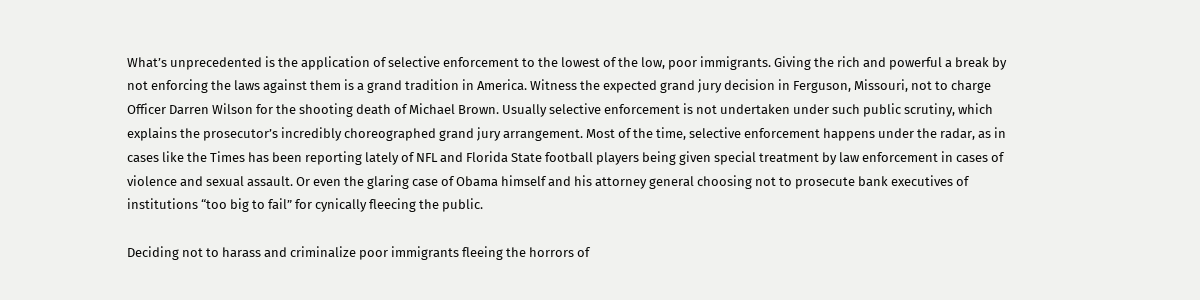What’s unprecedented is the application of selective enforcement to the lowest of the low, poor immigrants. Giving the rich and powerful a break by not enforcing the laws against them is a grand tradition in America. Witness the expected grand jury decision in Ferguson, Missouri, not to charge Officer Darren Wilson for the shooting death of Michael Brown. Usually selective enforcement is not undertaken under such public scrutiny, which explains the prosecutor’s incredibly choreographed grand jury arrangement. Most of the time, selective enforcement happens under the radar, as in cases like the Times has been reporting lately of NFL and Florida State football players being given special treatment by law enforcement in cases of violence and sexual assault. Or even the glaring case of Obama himself and his attorney general choosing not to prosecute bank executives of institutions “too big to fail” for cynically fleecing the public.

Deciding not to harass and criminalize poor immigrants fleeing the horrors of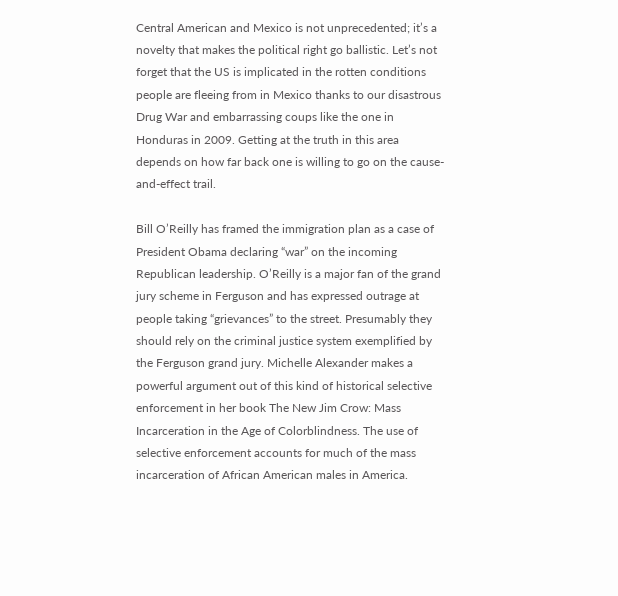Central American and Mexico is not unprecedented; it’s a novelty that makes the political right go ballistic. Let’s not forget that the US is implicated in the rotten conditions people are fleeing from in Mexico thanks to our disastrous Drug War and embarrassing coups like the one in Honduras in 2009. Getting at the truth in this area depends on how far back one is willing to go on the cause-and-effect trail.

Bill O’Reilly has framed the immigration plan as a case of President Obama declaring “war” on the incoming Republican leadership. O’Reilly is a major fan of the grand jury scheme in Ferguson and has expressed outrage at people taking “grievances” to the street. Presumably they should rely on the criminal justice system exemplified by the Ferguson grand jury. Michelle Alexander makes a powerful argument out of this kind of historical selective enforcement in her book The New Jim Crow: Mass Incarceration in the Age of Colorblindness. The use of selective enforcement accounts for much of the mass incarceration of African American males in America.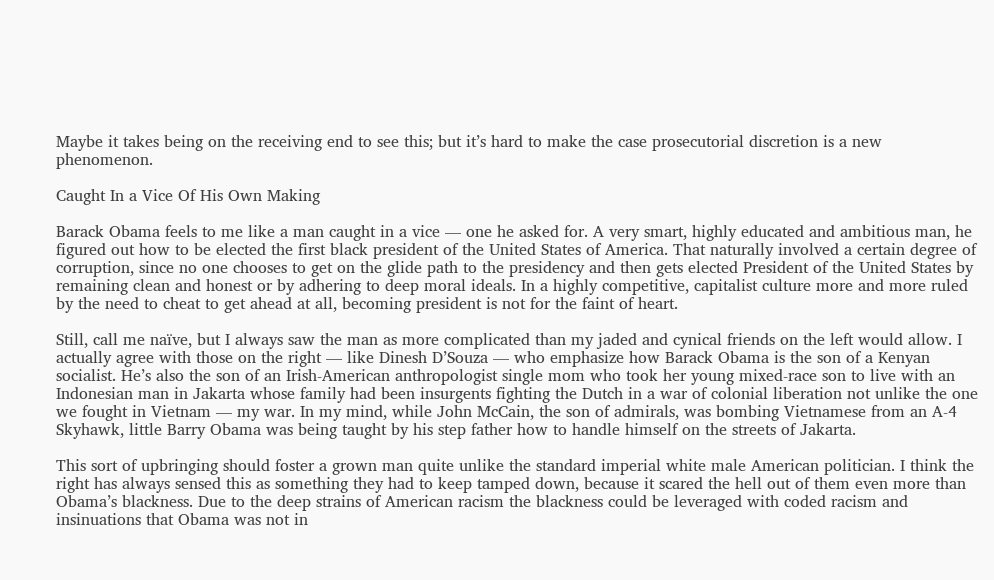Maybe it takes being on the receiving end to see this; but it’s hard to make the case prosecutorial discretion is a new phenomenon.

Caught In a Vice Of His Own Making

Barack Obama feels to me like a man caught in a vice — one he asked for. A very smart, highly educated and ambitious man, he figured out how to be elected the first black president of the United States of America. That naturally involved a certain degree of corruption, since no one chooses to get on the glide path to the presidency and then gets elected President of the United States by remaining clean and honest or by adhering to deep moral ideals. In a highly competitive, capitalist culture more and more ruled by the need to cheat to get ahead at all, becoming president is not for the faint of heart.

Still, call me naïve, but I always saw the man as more complicated than my jaded and cynical friends on the left would allow. I actually agree with those on the right — like Dinesh D’Souza — who emphasize how Barack Obama is the son of a Kenyan socialist. He’s also the son of an Irish-American anthropologist single mom who took her young mixed-race son to live with an Indonesian man in Jakarta whose family had been insurgents fighting the Dutch in a war of colonial liberation not unlike the one we fought in Vietnam — my war. In my mind, while John McCain, the son of admirals, was bombing Vietnamese from an A-4 Skyhawk, little Barry Obama was being taught by his step father how to handle himself on the streets of Jakarta.

This sort of upbringing should foster a grown man quite unlike the standard imperial white male American politician. I think the right has always sensed this as something they had to keep tamped down, because it scared the hell out of them even more than Obama’s blackness. Due to the deep strains of American racism the blackness could be leveraged with coded racism and insinuations that Obama was not in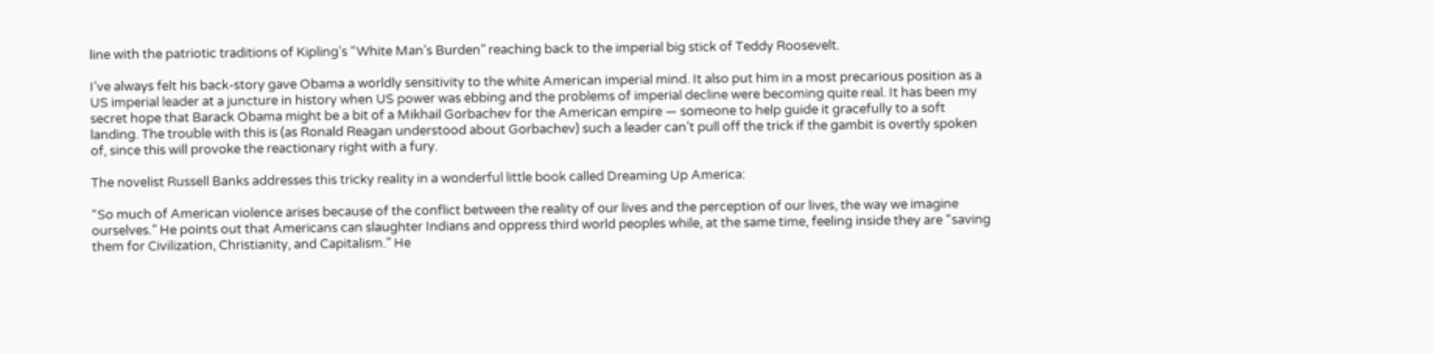line with the patriotic traditions of Kipling’s “White Man’s Burden” reaching back to the imperial big stick of Teddy Roosevelt.

I’ve always felt his back-story gave Obama a worldly sensitivity to the white American imperial mind. It also put him in a most precarious position as a US imperial leader at a juncture in history when US power was ebbing and the problems of imperial decline were becoming quite real. It has been my secret hope that Barack Obama might be a bit of a Mikhail Gorbachev for the American empire — someone to help guide it gracefully to a soft landing. The trouble with this is (as Ronald Reagan understood about Gorbachev) such a leader can’t pull off the trick if the gambit is overtly spoken of, since this will provoke the reactionary right with a fury.

The novelist Russell Banks addresses this tricky reality in a wonderful little book called Dreaming Up America:

“So much of American violence arises because of the conflict between the reality of our lives and the perception of our lives, the way we imagine ourselves.” He points out that Americans can slaughter Indians and oppress third world peoples while, at the same time, feeling inside they are “saving them for Civilization, Christianity, and Capitalism.” He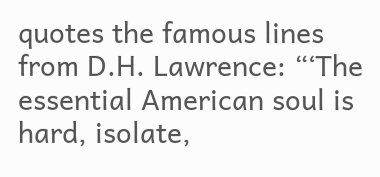quotes the famous lines from D.H. Lawrence: “‘The essential American soul is hard, isolate,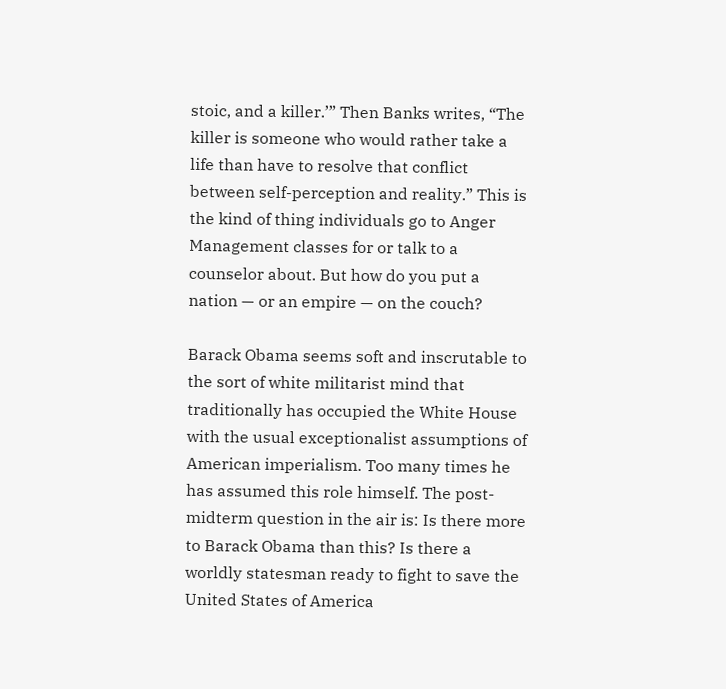stoic, and a killer.’” Then Banks writes, “The killer is someone who would rather take a life than have to resolve that conflict between self-perception and reality.” This is the kind of thing individuals go to Anger Management classes for or talk to a counselor about. But how do you put a nation — or an empire — on the couch?

Barack Obama seems soft and inscrutable to the sort of white militarist mind that traditionally has occupied the White House with the usual exceptionalist assumptions of American imperialism. Too many times he has assumed this role himself. The post-midterm question in the air is: Is there more to Barack Obama than this? Is there a worldly statesman ready to fight to save the United States of America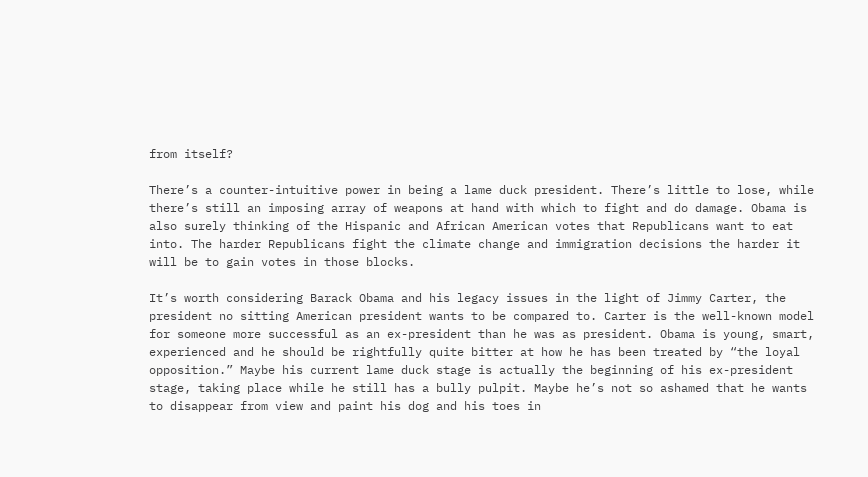from itself?

There’s a counter-intuitive power in being a lame duck president. There’s little to lose, while there’s still an imposing array of weapons at hand with which to fight and do damage. Obama is also surely thinking of the Hispanic and African American votes that Republicans want to eat into. The harder Republicans fight the climate change and immigration decisions the harder it will be to gain votes in those blocks.

It’s worth considering Barack Obama and his legacy issues in the light of Jimmy Carter, the president no sitting American president wants to be compared to. Carter is the well-known model for someone more successful as an ex-president than he was as president. Obama is young, smart, experienced and he should be rightfully quite bitter at how he has been treated by “the loyal opposition.” Maybe his current lame duck stage is actually the beginning of his ex-president stage, taking place while he still has a bully pulpit. Maybe he’s not so ashamed that he wants to disappear from view and paint his dog and his toes in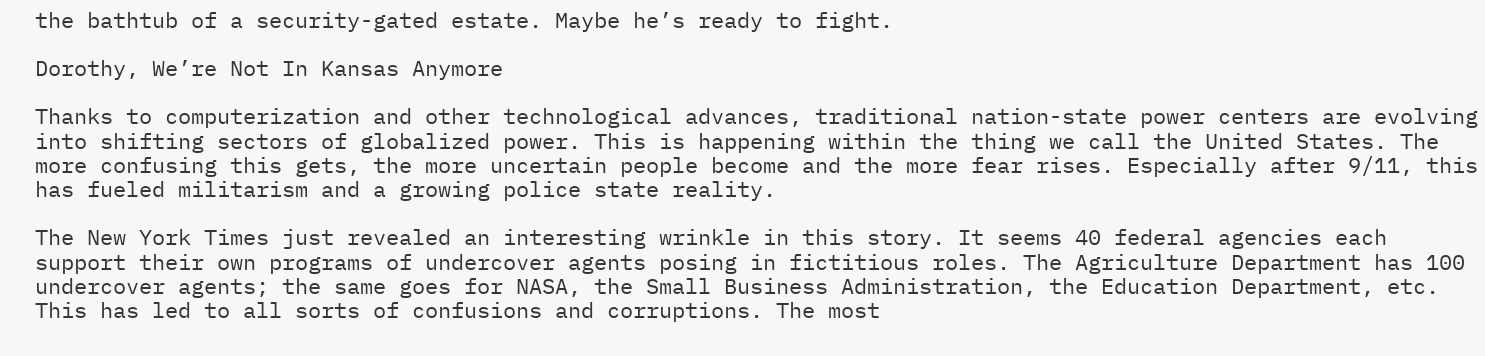the bathtub of a security-gated estate. Maybe he’s ready to fight.

Dorothy, We’re Not In Kansas Anymore

Thanks to computerization and other technological advances, traditional nation-state power centers are evolving into shifting sectors of globalized power. This is happening within the thing we call the United States. The more confusing this gets, the more uncertain people become and the more fear rises. Especially after 9/11, this has fueled militarism and a growing police state reality.

The New York Times just revealed an interesting wrinkle in this story. It seems 40 federal agencies each support their own programs of undercover agents posing in fictitious roles. The Agriculture Department has 100 undercover agents; the same goes for NASA, the Small Business Administration, the Education Department, etc. This has led to all sorts of confusions and corruptions. The most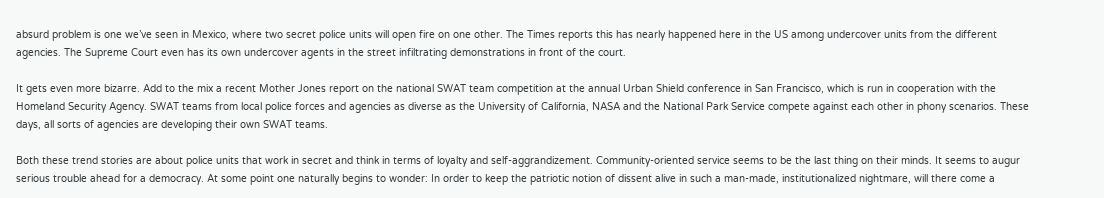absurd problem is one we’ve seen in Mexico, where two secret police units will open fire on one other. The Times reports this has nearly happened here in the US among undercover units from the different agencies. The Supreme Court even has its own undercover agents in the street infiltrating demonstrations in front of the court.

It gets even more bizarre. Add to the mix a recent Mother Jones report on the national SWAT team competition at the annual Urban Shield conference in San Francisco, which is run in cooperation with the Homeland Security Agency. SWAT teams from local police forces and agencies as diverse as the University of California, NASA and the National Park Service compete against each other in phony scenarios. These days, all sorts of agencies are developing their own SWAT teams.

Both these trend stories are about police units that work in secret and think in terms of loyalty and self-aggrandizement. Community-oriented service seems to be the last thing on their minds. It seems to augur serious trouble ahead for a democracy. At some point one naturally begins to wonder: In order to keep the patriotic notion of dissent alive in such a man-made, institutionalized nightmare, will there come a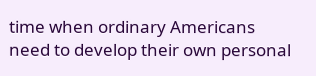time when ordinary Americans need to develop their own personal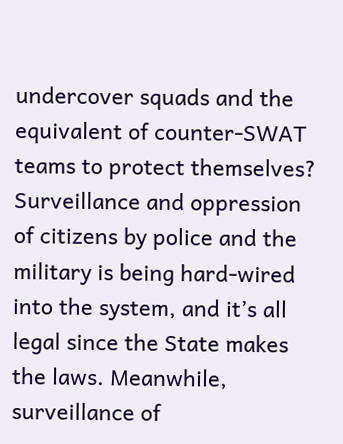undercover squads and the equivalent of counter-SWAT teams to protect themselves? Surveillance and oppression of citizens by police and the military is being hard-wired into the system, and it’s all legal since the State makes the laws. Meanwhile, surveillance of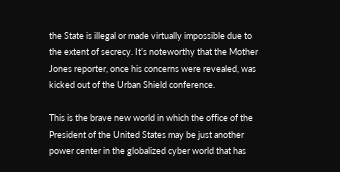the State is illegal or made virtually impossible due to the extent of secrecy. It’s noteworthy that the Mother Jones reporter, once his concerns were revealed, was kicked out of the Urban Shield conference.

This is the brave new world in which the office of the President of the United States may be just another power center in the globalized cyber world that has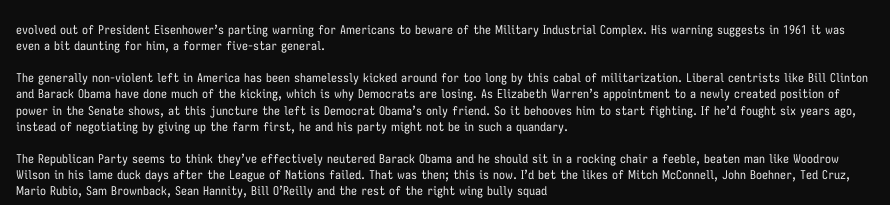evolved out of President Eisenhower’s parting warning for Americans to beware of the Military Industrial Complex. His warning suggests in 1961 it was even a bit daunting for him, a former five-star general.

The generally non-violent left in America has been shamelessly kicked around for too long by this cabal of militarization. Liberal centrists like Bill Clinton and Barack Obama have done much of the kicking, which is why Democrats are losing. As Elizabeth Warren’s appointment to a newly created position of power in the Senate shows, at this juncture the left is Democrat Obama’s only friend. So it behooves him to start fighting. If he’d fought six years ago, instead of negotiating by giving up the farm first, he and his party might not be in such a quandary.

The Republican Party seems to think they’ve effectively neutered Barack Obama and he should sit in a rocking chair a feeble, beaten man like Woodrow Wilson in his lame duck days after the League of Nations failed. That was then; this is now. I’d bet the likes of Mitch McConnell, John Boehner, Ted Cruz, Mario Rubio, Sam Brownback, Sean Hannity, Bill O’Reilly and the rest of the right wing bully squad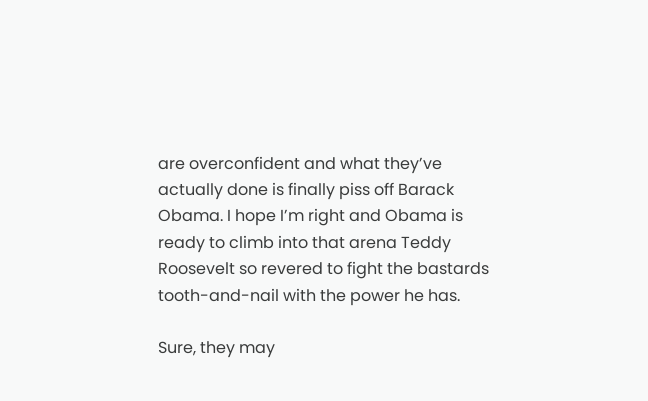are overconfident and what they’ve actually done is finally piss off Barack Obama. I hope I’m right and Obama is ready to climb into that arena Teddy Roosevelt so revered to fight the bastards tooth-and-nail with the power he has.

Sure, they may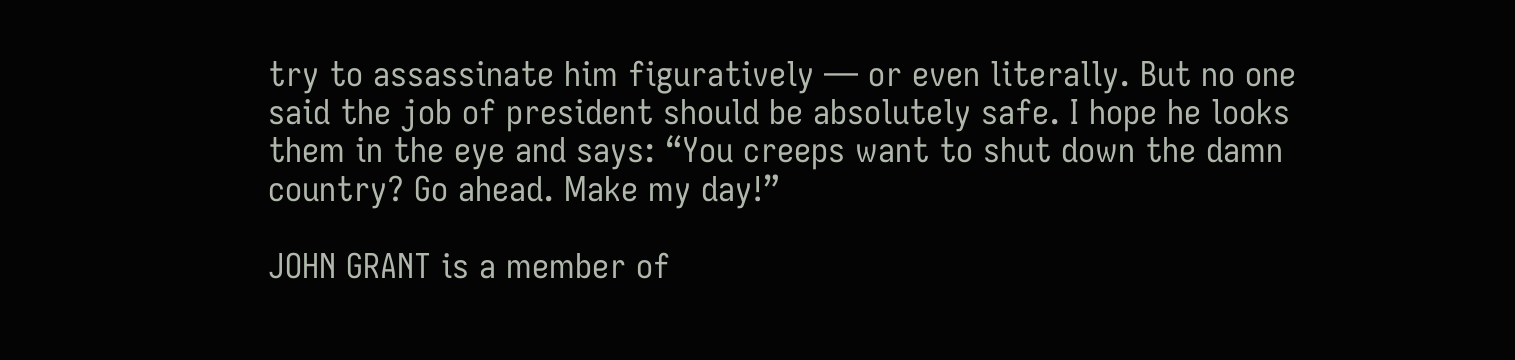try to assassinate him figuratively — or even literally. But no one said the job of president should be absolutely safe. I hope he looks them in the eye and says: “You creeps want to shut down the damn country? Go ahead. Make my day!”

JOHN GRANT is a member of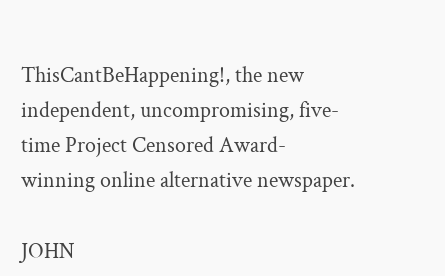ThisCantBeHappening!, the new independent, uncompromising, five-time Project Censored Award-winning online alternative newspaper.

JOHN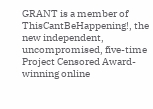GRANT is a member of ThisCantBeHappening!, the new independent, uncompromised, five-time Project Censored Award-winning online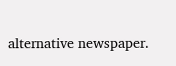alternative newspaper.